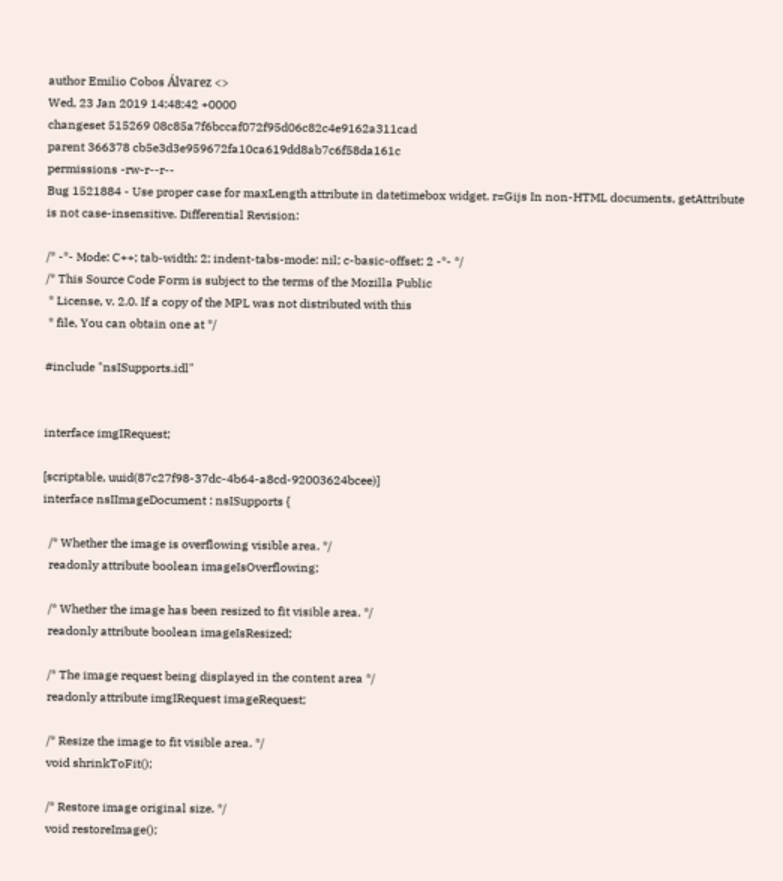author Emilio Cobos Álvarez <>
Wed, 23 Jan 2019 14:48:42 +0000
changeset 515269 08c85a7f6bccaf072f95d06c82c4e9162a311cad
parent 366378 cb5e3d3e959672fa10ca619dd8ab7c6f58da161c
permissions -rw-r--r--
Bug 1521884 - Use proper case for maxLength attribute in datetimebox widget. r=Gijs In non-HTML documents, getAttribute is not case-insensitive. Differential Revision:

/* -*- Mode: C++; tab-width: 2; indent-tabs-mode: nil; c-basic-offset: 2 -*- */
/* This Source Code Form is subject to the terms of the Mozilla Public
 * License, v. 2.0. If a copy of the MPL was not distributed with this
 * file, You can obtain one at */

#include "nsISupports.idl"


interface imgIRequest;

[scriptable, uuid(87c27f98-37dc-4b64-a8cd-92003624bcee)]
interface nsIImageDocument : nsISupports {

  /* Whether the image is overflowing visible area. */
  readonly attribute boolean imageIsOverflowing;

  /* Whether the image has been resized to fit visible area. */
  readonly attribute boolean imageIsResized;

  /* The image request being displayed in the content area */
  readonly attribute imgIRequest imageRequest;

  /* Resize the image to fit visible area. */
  void shrinkToFit();

  /* Restore image original size. */
  void restoreImage();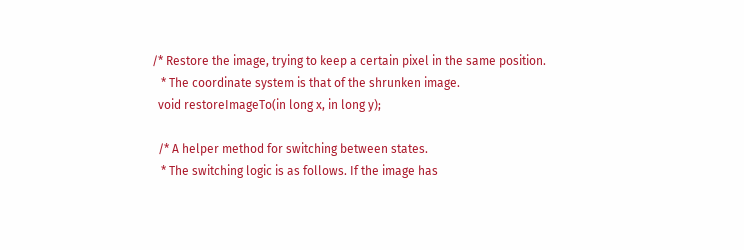/* Restore the image, trying to keep a certain pixel in the same position.
   * The coordinate system is that of the shrunken image.
  void restoreImageTo(in long x, in long y);

  /* A helper method for switching between states.
   * The switching logic is as follows. If the image has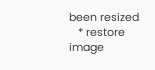been resized
   * restore image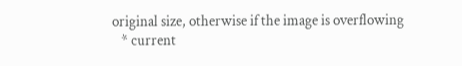original size, otherwise if the image is overflowing
   * current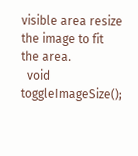visible area resize the image to fit the area.
  void toggleImageSize();